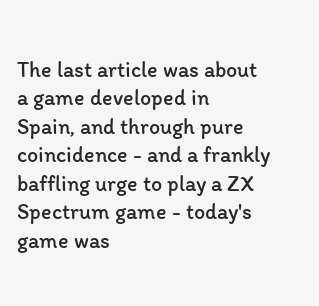The last article was about a game developed in Spain, and through pure coincidence - and a frankly baffling urge to play a ZX Spectrum game - today's game was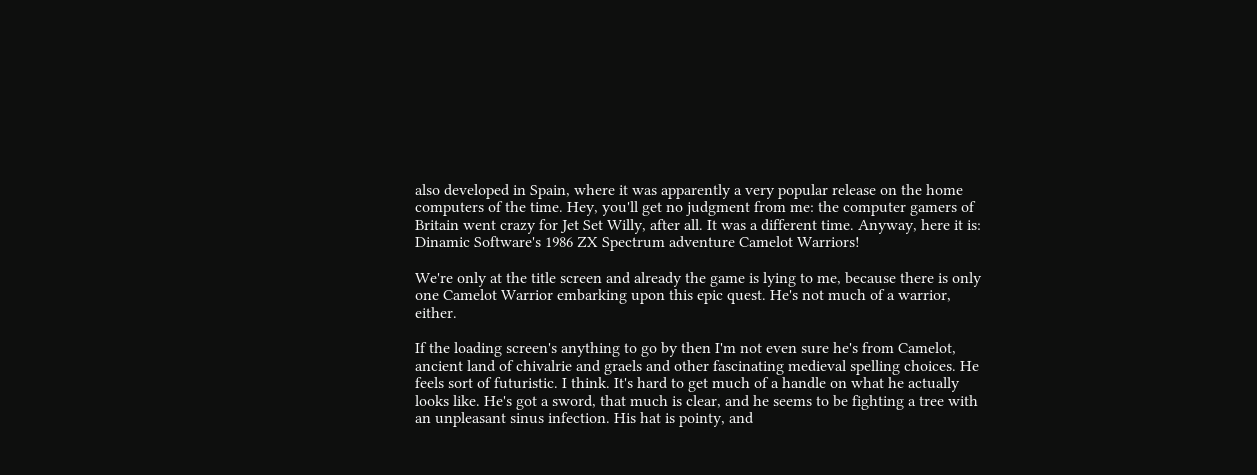also developed in Spain, where it was apparently a very popular release on the home computers of the time. Hey, you'll get no judgment from me: the computer gamers of Britain went crazy for Jet Set Willy, after all. It was a different time. Anyway, here it is: Dinamic Software's 1986 ZX Spectrum adventure Camelot Warriors!

We're only at the title screen and already the game is lying to me, because there is only one Camelot Warrior embarking upon this epic quest. He's not much of a warrior, either.

If the loading screen's anything to go by then I'm not even sure he's from Camelot, ancient land of chivalrie and graels and other fascinating medieval spelling choices. He feels sort of futuristic. I think. It's hard to get much of a handle on what he actually looks like. He's got a sword, that much is clear, and he seems to be fighting a tree with an unpleasant sinus infection. His hat is pointy, and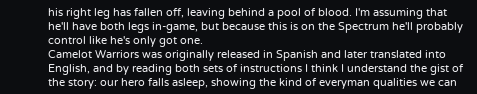his right leg has fallen off, leaving behind a pool of blood. I'm assuming that he'll have both legs in-game, but because this is on the Spectrum he'll probably control like he's only got one.
Camelot Warriors was originally released in Spanish and later translated into English, and by reading both sets of instructions I think I understand the gist of the story: our hero falls asleep, showing the kind of everyman qualities we can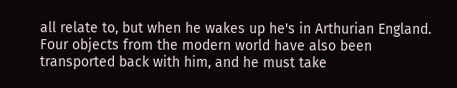all relate to, but when he wakes up he's in Arthurian England. Four objects from the modern world have also been transported back with him, and he must take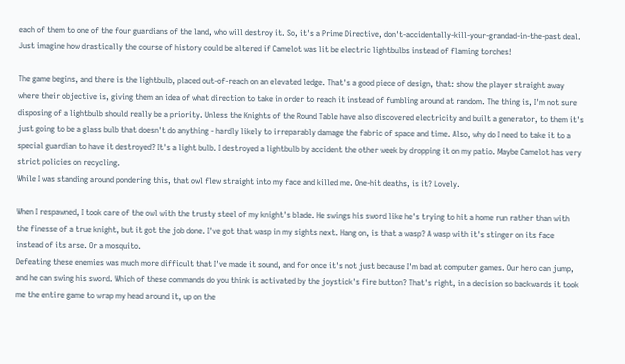each of them to one of the four guardians of the land, who will destroy it. So, it's a Prime Directive, don't-accidentally-kill-your-grandad-in-the-past deal. Just imagine how drastically the course of history could be altered if Camelot was lit be electric lightbulbs instead of flaming torches!

The game begins, and there is the lightbulb, placed out-of-reach on an elevated ledge. That's a good piece of design, that: show the player straight away where their objective is, giving them an idea of what direction to take in order to reach it instead of fumbling around at random. The thing is, I'm not sure disposing of a lightbulb should really be a priority. Unless the Knights of the Round Table have also discovered electricity and built a generator, to them it's just going to be a glass bulb that doesn't do anything - hardly likely to irreparably damage the fabric of space and time. Also, why do I need to take it to a special guardian to have it destroyed? It's a light bulb. I destroyed a lightbulb by accident the other week by dropping it on my patio. Maybe Camelot has very strict policies on recycling.
While I was standing around pondering this, that owl flew straight into my face and killed me. One-hit deaths, is it? Lovely.

When I respawned, I took care of the owl with the trusty steel of my knight's blade. He swings his sword like he's trying to hit a home run rather than with the finesse of a true knight, but it got the job done. I've got that wasp in my sights next. Hang on, is that a wasp? A wasp with it's stinger on its face instead of its arse. Or a mosquito.
Defeating these enemies was much more difficult that I've made it sound, and for once it's not just because I'm bad at computer games. Our hero can jump, and he can swing his sword. Which of these commands do you think is activated by the joystick's fire button? That's right, in a decision so backwards it took me the entire game to wrap my head around it, up on the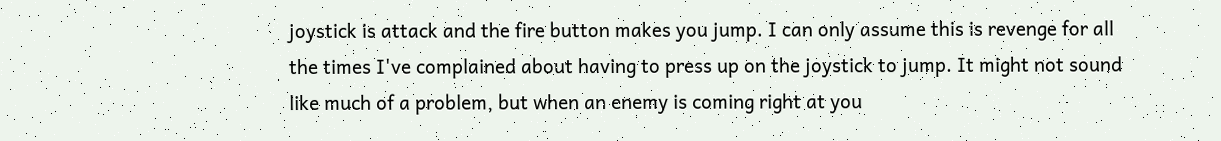joystick is attack and the fire button makes you jump. I can only assume this is revenge for all the times I've complained about having to press up on the joystick to jump. It might not sound like much of a problem, but when an enemy is coming right at you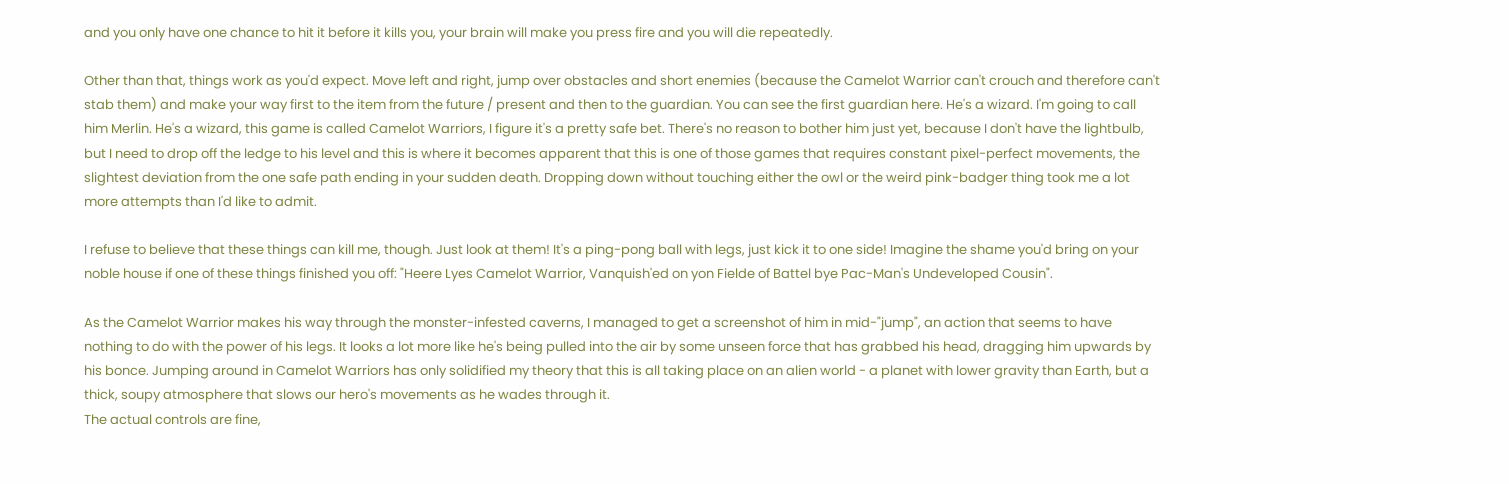and you only have one chance to hit it before it kills you, your brain will make you press fire and you will die repeatedly.

Other than that, things work as you'd expect. Move left and right, jump over obstacles and short enemies (because the Camelot Warrior can't crouch and therefore can't stab them) and make your way first to the item from the future / present and then to the guardian. You can see the first guardian here. He's a wizard. I'm going to call him Merlin. He's a wizard, this game is called Camelot Warriors, I figure it's a pretty safe bet. There's no reason to bother him just yet, because I don't have the lightbulb, but I need to drop off the ledge to his level and this is where it becomes apparent that this is one of those games that requires constant pixel-perfect movements, the slightest deviation from the one safe path ending in your sudden death. Dropping down without touching either the owl or the weird pink-badger thing took me a lot more attempts than I'd like to admit.

I refuse to believe that these things can kill me, though. Just look at them! It's a ping-pong ball with legs, just kick it to one side! Imagine the shame you'd bring on your noble house if one of these things finished you off: "Heere Lyes Camelot Warrior, Vanquish'ed on yon Fielde of Battel bye Pac-Man's Undeveloped Cousin".

As the Camelot Warrior makes his way through the monster-infested caverns, I managed to get a screenshot of him in mid-"jump", an action that seems to have nothing to do with the power of his legs. It looks a lot more like he's being pulled into the air by some unseen force that has grabbed his head, dragging him upwards by his bonce. Jumping around in Camelot Warriors has only solidified my theory that this is all taking place on an alien world - a planet with lower gravity than Earth, but a thick, soupy atmosphere that slows our hero's movements as he wades through it.
The actual controls are fine,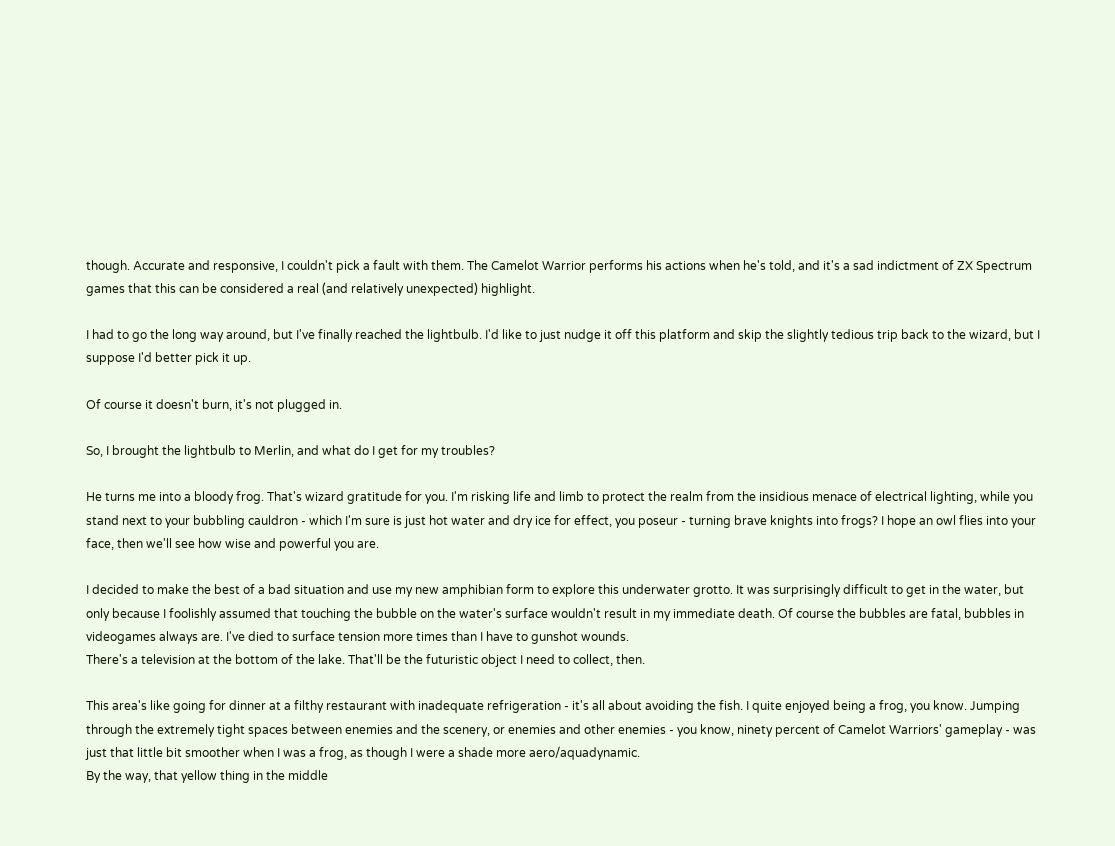though. Accurate and responsive, I couldn't pick a fault with them. The Camelot Warrior performs his actions when he's told, and it's a sad indictment of ZX Spectrum games that this can be considered a real (and relatively unexpected) highlight.

I had to go the long way around, but I've finally reached the lightbulb. I'd like to just nudge it off this platform and skip the slightly tedious trip back to the wizard, but I suppose I'd better pick it up.

Of course it doesn't burn, it's not plugged in.

So, I brought the lightbulb to Merlin, and what do I get for my troubles?

He turns me into a bloody frog. That's wizard gratitude for you. I'm risking life and limb to protect the realm from the insidious menace of electrical lighting, while you stand next to your bubbling cauldron - which I'm sure is just hot water and dry ice for effect, you poseur - turning brave knights into frogs? I hope an owl flies into your face, then we'll see how wise and powerful you are.

I decided to make the best of a bad situation and use my new amphibian form to explore this underwater grotto. It was surprisingly difficult to get in the water, but only because I foolishly assumed that touching the bubble on the water's surface wouldn't result in my immediate death. Of course the bubbles are fatal, bubbles in videogames always are. I've died to surface tension more times than I have to gunshot wounds.
There's a television at the bottom of the lake. That'll be the futuristic object I need to collect, then.

This area's like going for dinner at a filthy restaurant with inadequate refrigeration - it's all about avoiding the fish. I quite enjoyed being a frog, you know. Jumping through the extremely tight spaces between enemies and the scenery, or enemies and other enemies - you know, ninety percent of Camelot Warriors' gameplay - was just that little bit smoother when I was a frog, as though I were a shade more aero/aquadynamic.
By the way, that yellow thing in the middle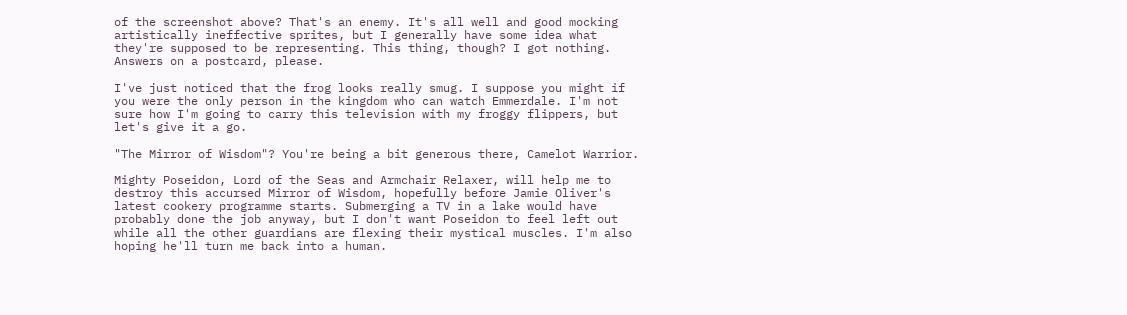of the screenshot above? That's an enemy. It's all well and good mocking artistically ineffective sprites, but I generally have some idea what they're supposed to be representing. This thing, though? I got nothing. Answers on a postcard, please.

I've just noticed that the frog looks really smug. I suppose you might if you were the only person in the kingdom who can watch Emmerdale. I'm not sure how I'm going to carry this television with my froggy flippers, but let's give it a go.

"The Mirror of Wisdom"? You're being a bit generous there, Camelot Warrior.

Mighty Poseidon, Lord of the Seas and Armchair Relaxer, will help me to destroy this accursed Mirror of Wisdom, hopefully before Jamie Oliver's latest cookery programme starts. Submerging a TV in a lake would have probably done the job anyway, but I don't want Poseidon to feel left out while all the other guardians are flexing their mystical muscles. I'm also hoping he'll turn me back into a human.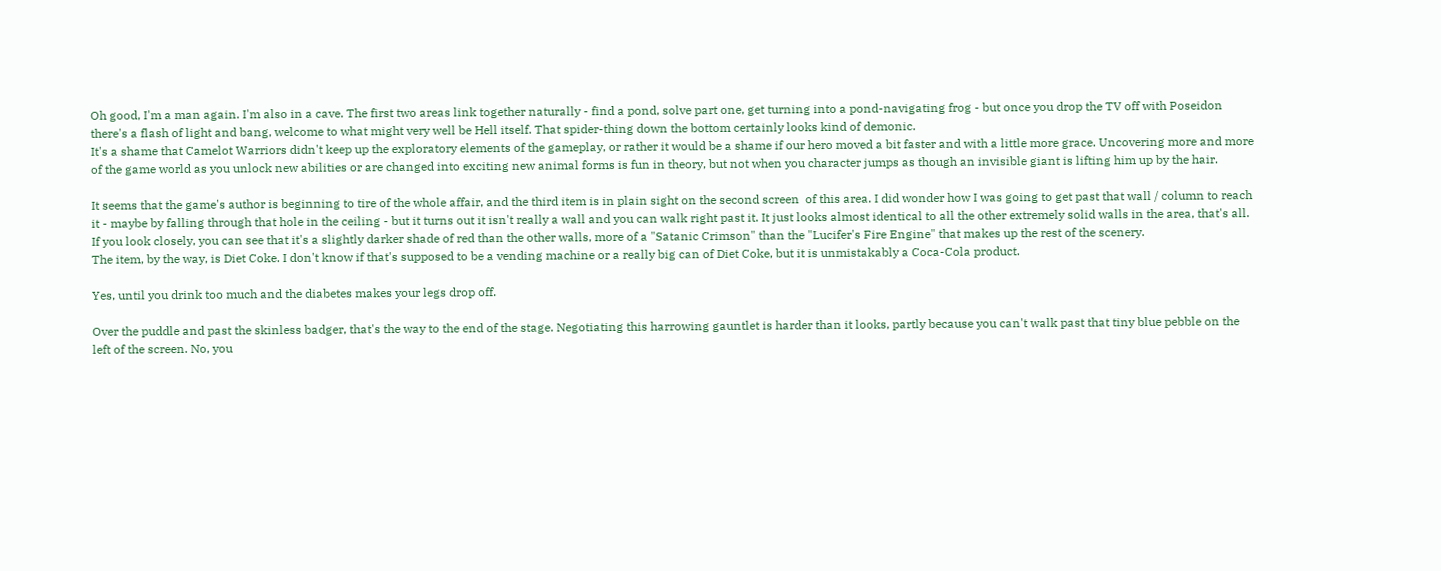Oh good, I'm a man again. I'm also in a cave. The first two areas link together naturally - find a pond, solve part one, get turning into a pond-navigating frog - but once you drop the TV off with Poseidon there's a flash of light and bang, welcome to what might very well be Hell itself. That spider-thing down the bottom certainly looks kind of demonic.
It's a shame that Camelot Warriors didn't keep up the exploratory elements of the gameplay, or rather it would be a shame if our hero moved a bit faster and with a little more grace. Uncovering more and more of the game world as you unlock new abilities or are changed into exciting new animal forms is fun in theory, but not when you character jumps as though an invisible giant is lifting him up by the hair.

It seems that the game's author is beginning to tire of the whole affair, and the third item is in plain sight on the second screen  of this area. I did wonder how I was going to get past that wall / column to reach it - maybe by falling through that hole in the ceiling - but it turns out it isn't really a wall and you can walk right past it. It just looks almost identical to all the other extremely solid walls in the area, that's all. If you look closely, you can see that it's a slightly darker shade of red than the other walls, more of a "Satanic Crimson" than the "Lucifer's Fire Engine" that makes up the rest of the scenery.
The item, by the way, is Diet Coke. I don't know if that's supposed to be a vending machine or a really big can of Diet Coke, but it is unmistakably a Coca-Cola product.

Yes, until you drink too much and the diabetes makes your legs drop off.

Over the puddle and past the skinless badger, that's the way to the end of the stage. Negotiating this harrowing gauntlet is harder than it looks, partly because you can't walk past that tiny blue pebble on the left of the screen. No, you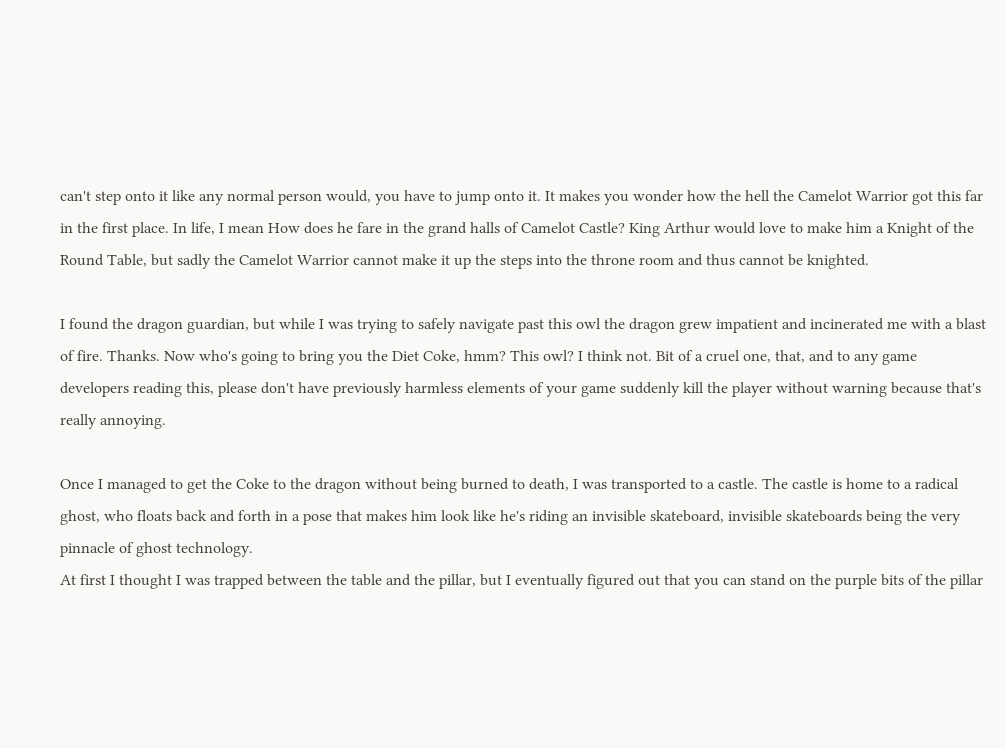can't step onto it like any normal person would, you have to jump onto it. It makes you wonder how the hell the Camelot Warrior got this far in the first place. In life, I mean How does he fare in the grand halls of Camelot Castle? King Arthur would love to make him a Knight of the Round Table, but sadly the Camelot Warrior cannot make it up the steps into the throne room and thus cannot be knighted.

I found the dragon guardian, but while I was trying to safely navigate past this owl the dragon grew impatient and incinerated me with a blast of fire. Thanks. Now who's going to bring you the Diet Coke, hmm? This owl? I think not. Bit of a cruel one, that, and to any game developers reading this, please don't have previously harmless elements of your game suddenly kill the player without warning because that's really annoying.

Once I managed to get the Coke to the dragon without being burned to death, I was transported to a castle. The castle is home to a radical ghost, who floats back and forth in a pose that makes him look like he's riding an invisible skateboard, invisible skateboards being the very pinnacle of ghost technology.
At first I thought I was trapped between the table and the pillar, but I eventually figured out that you can stand on the purple bits of the pillar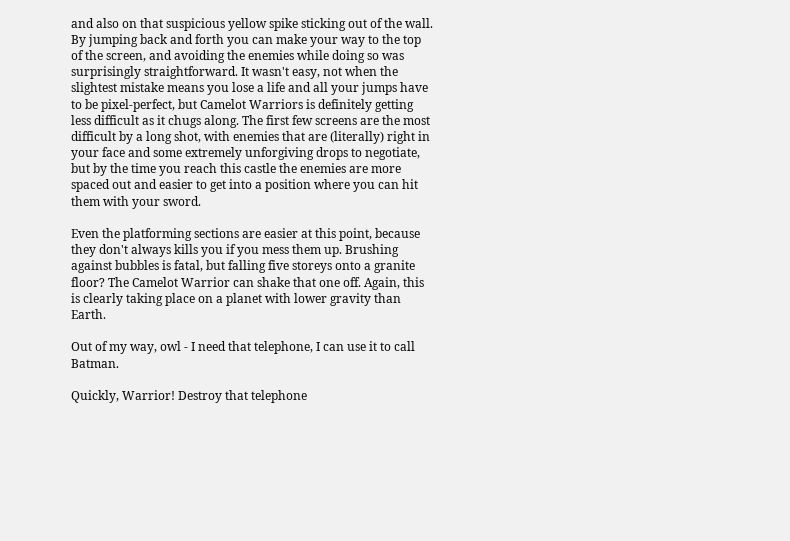and also on that suspicious yellow spike sticking out of the wall. By jumping back and forth you can make your way to the top of the screen, and avoiding the enemies while doing so was surprisingly straightforward. It wasn't easy, not when the slightest mistake means you lose a life and all your jumps have to be pixel-perfect, but Camelot Warriors is definitely getting less difficult as it chugs along. The first few screens are the most difficult by a long shot, with enemies that are (literally) right in your face and some extremely unforgiving drops to negotiate, but by the time you reach this castle the enemies are more spaced out and easier to get into a position where you can hit them with your sword.

Even the platforming sections are easier at this point, because they don't always kills you if you mess them up. Brushing against bubbles is fatal, but falling five storeys onto a granite floor? The Camelot Warrior can shake that one off. Again, this is clearly taking place on a planet with lower gravity than Earth.

Out of my way, owl - I need that telephone, I can use it to call Batman.

Quickly, Warrior! Destroy that telephone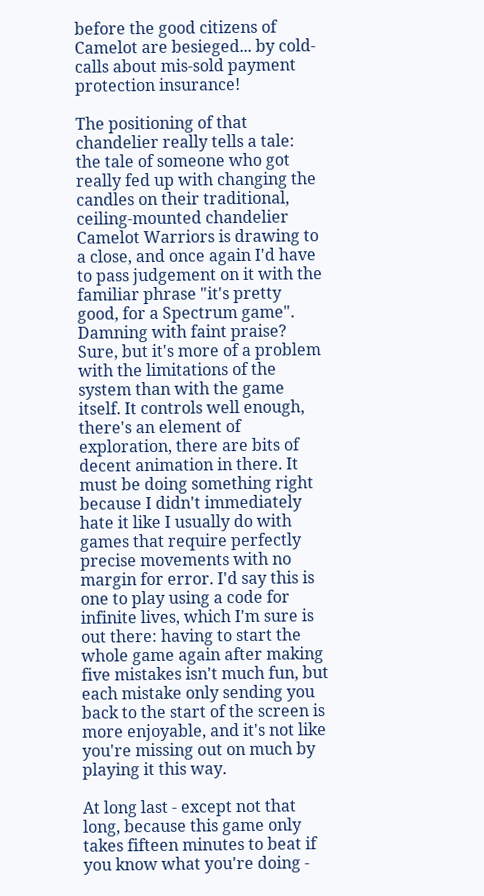before the good citizens of Camelot are besieged... by cold-calls about mis-sold payment protection insurance!

The positioning of that chandelier really tells a tale: the tale of someone who got really fed up with changing the candles on their traditional, ceiling-mounted chandelier
Camelot Warriors is drawing to a close, and once again I'd have to pass judgement on it with the familiar phrase "it's pretty good, for a Spectrum game". Damning with faint praise? Sure, but it's more of a problem with the limitations of the system than with the game itself. It controls well enough, there's an element of exploration, there are bits of decent animation in there. It must be doing something right because I didn't immediately hate it like I usually do with games that require perfectly precise movements with no margin for error. I'd say this is one to play using a code for infinite lives, which I'm sure is out there: having to start the whole game again after making five mistakes isn't much fun, but each mistake only sending you back to the start of the screen is more enjoyable, and it's not like you're missing out on much by playing it this way.

At long last - except not that long, because this game only takes fifteen minutes to beat if you know what you're doing -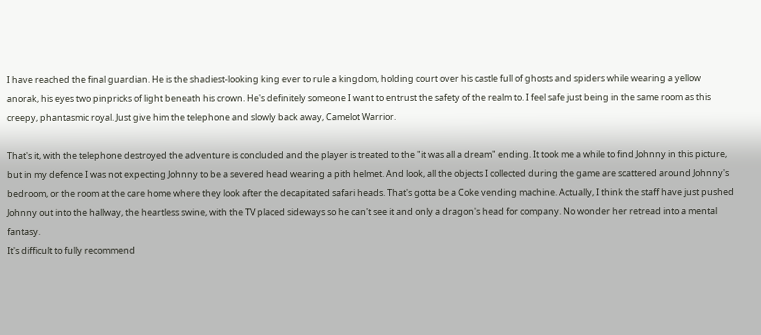I have reached the final guardian. He is the shadiest-looking king ever to rule a kingdom, holding court over his castle full of ghosts and spiders while wearing a yellow anorak, his eyes two pinpricks of light beneath his crown. He's definitely someone I want to entrust the safety of the realm to. I feel safe just being in the same room as this creepy, phantasmic royal. Just give him the telephone and slowly back away, Camelot Warrior.

That's it, with the telephone destroyed the adventure is concluded and the player is treated to the "it was all a dream" ending. It took me a while to find Johnny in this picture, but in my defence I was not expecting Johnny to be a severed head wearing a pith helmet. And look, all the objects I collected during the game are scattered around Johnny's bedroom, or the room at the care home where they look after the decapitated safari heads. That's gotta be a Coke vending machine. Actually, I think the staff have just pushed Johnny out into the hallway, the heartless swine, with the TV placed sideways so he can't see it and only a dragon's head for company. No wonder her retread into a mental fantasy.
It's difficult to fully recommend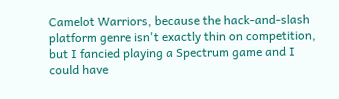Camelot Warriors, because the hack-and-slash platform genre isn't exactly thin on competition, but I fancied playing a Spectrum game and I could have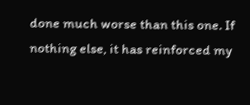done much worse than this one. If nothing else, it has reinforced my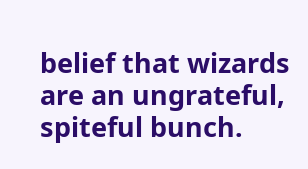belief that wizards are an ungrateful, spiteful bunch.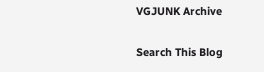VGJUNK Archive

Search This Blog